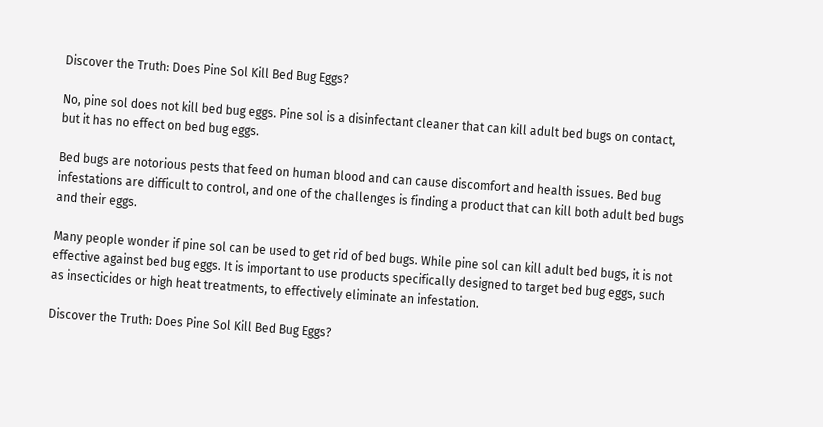Discover the Truth: Does Pine Sol Kill Bed Bug Eggs?

No, pine sol does not kill bed bug eggs. Pine sol is a disinfectant cleaner that can kill adult bed bugs on contact, but it has no effect on bed bug eggs.

Bed bugs are notorious pests that feed on human blood and can cause discomfort and health issues. Bed bug infestations are difficult to control, and one of the challenges is finding a product that can kill both adult bed bugs and their eggs.

Many people wonder if pine sol can be used to get rid of bed bugs. While pine sol can kill adult bed bugs, it is not effective against bed bug eggs. It is important to use products specifically designed to target bed bug eggs, such as insecticides or high heat treatments, to effectively eliminate an infestation.

Discover the Truth: Does Pine Sol Kill Bed Bug Eggs?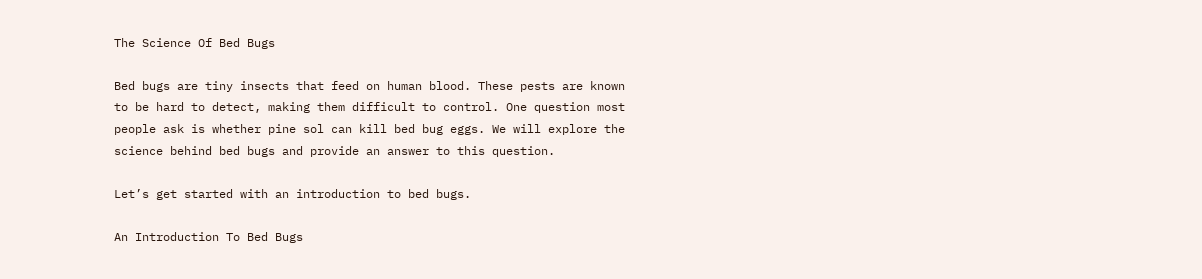The Science Of Bed Bugs

Bed bugs are tiny insects that feed on human blood. These pests are known to be hard to detect, making them difficult to control. One question most people ask is whether pine sol can kill bed bug eggs. We will explore the science behind bed bugs and provide an answer to this question.

Let’s get started with an introduction to bed bugs.

An Introduction To Bed Bugs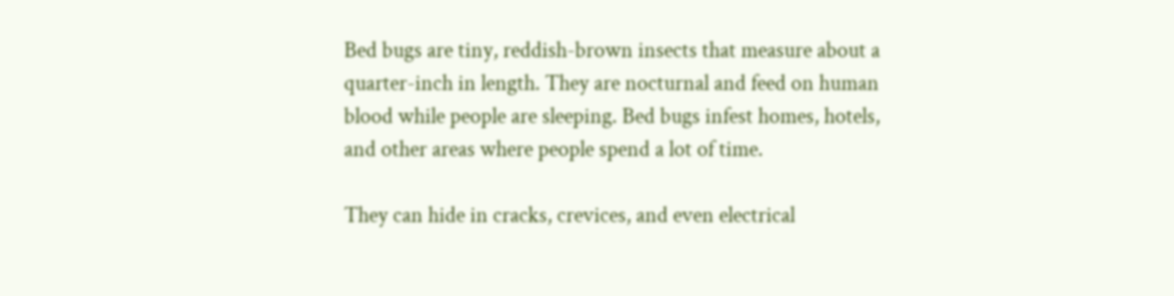Bed bugs are tiny, reddish-brown insects that measure about a quarter-inch in length. They are nocturnal and feed on human blood while people are sleeping. Bed bugs infest homes, hotels, and other areas where people spend a lot of time.

They can hide in cracks, crevices, and even electrical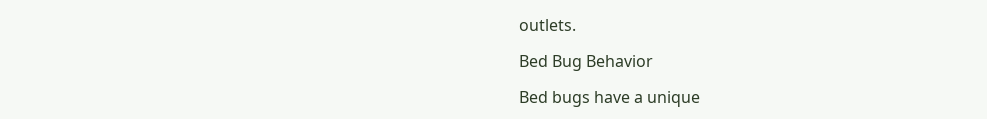outlets.

Bed Bug Behavior

Bed bugs have a unique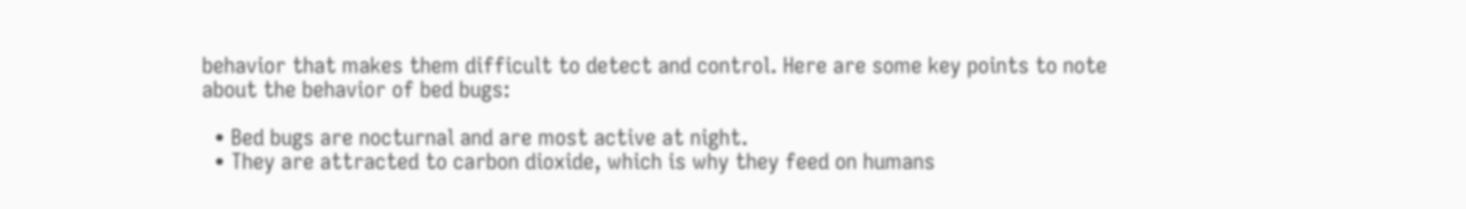behavior that makes them difficult to detect and control. Here are some key points to note about the behavior of bed bugs:

  • Bed bugs are nocturnal and are most active at night.
  • They are attracted to carbon dioxide, which is why they feed on humans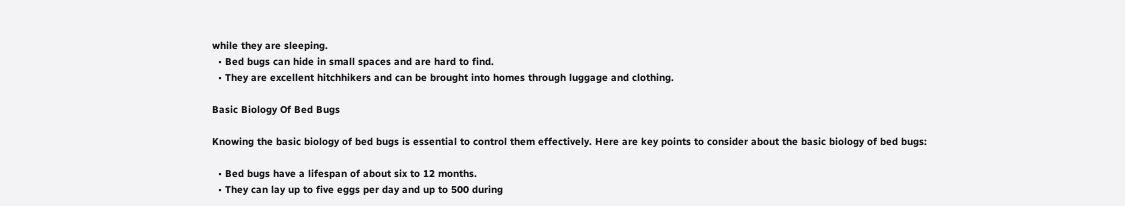while they are sleeping.
  • Bed bugs can hide in small spaces and are hard to find.
  • They are excellent hitchhikers and can be brought into homes through luggage and clothing.

Basic Biology Of Bed Bugs

Knowing the basic biology of bed bugs is essential to control them effectively. Here are key points to consider about the basic biology of bed bugs:

  • Bed bugs have a lifespan of about six to 12 months.
  • They can lay up to five eggs per day and up to 500 during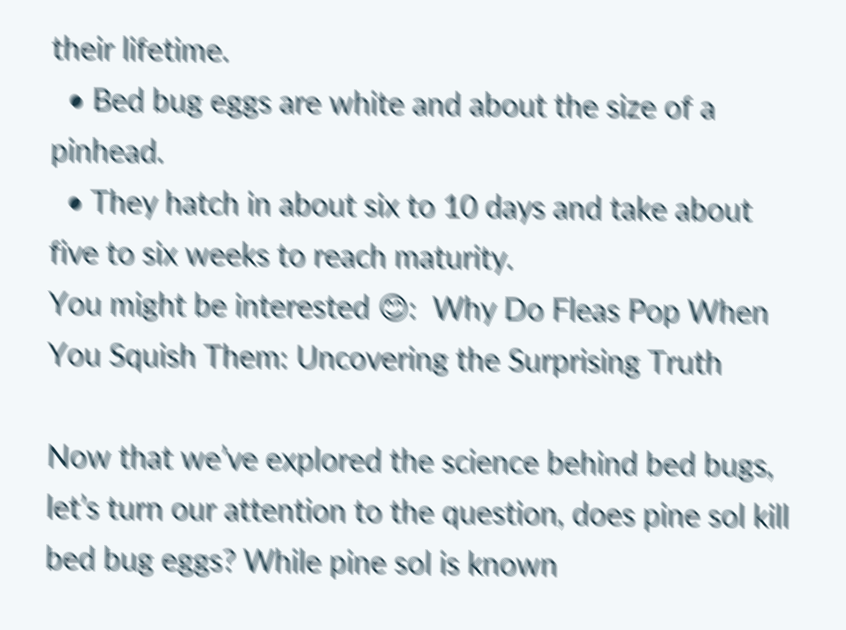their lifetime.
  • Bed bug eggs are white and about the size of a pinhead.
  • They hatch in about six to 10 days and take about five to six weeks to reach maturity.
You might be interested 😊:  Why Do Fleas Pop When You Squish Them: Uncovering the Surprising Truth

Now that we’ve explored the science behind bed bugs, let’s turn our attention to the question, does pine sol kill bed bug eggs? While pine sol is known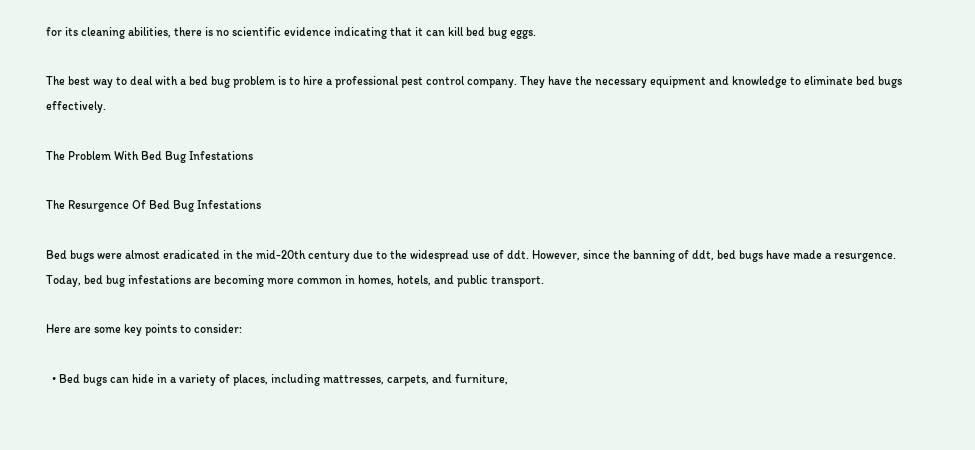for its cleaning abilities, there is no scientific evidence indicating that it can kill bed bug eggs.

The best way to deal with a bed bug problem is to hire a professional pest control company. They have the necessary equipment and knowledge to eliminate bed bugs effectively.

The Problem With Bed Bug Infestations

The Resurgence Of Bed Bug Infestations

Bed bugs were almost eradicated in the mid-20th century due to the widespread use of ddt. However, since the banning of ddt, bed bugs have made a resurgence. Today, bed bug infestations are becoming more common in homes, hotels, and public transport.

Here are some key points to consider:

  • Bed bugs can hide in a variety of places, including mattresses, carpets, and furniture,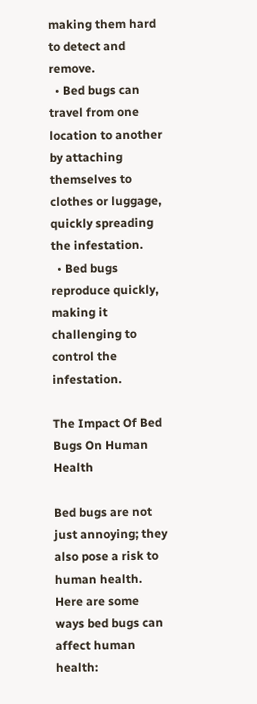making them hard to detect and remove.
  • Bed bugs can travel from one location to another by attaching themselves to clothes or luggage, quickly spreading the infestation.
  • Bed bugs reproduce quickly, making it challenging to control the infestation.

The Impact Of Bed Bugs On Human Health

Bed bugs are not just annoying; they also pose a risk to human health. Here are some ways bed bugs can affect human health: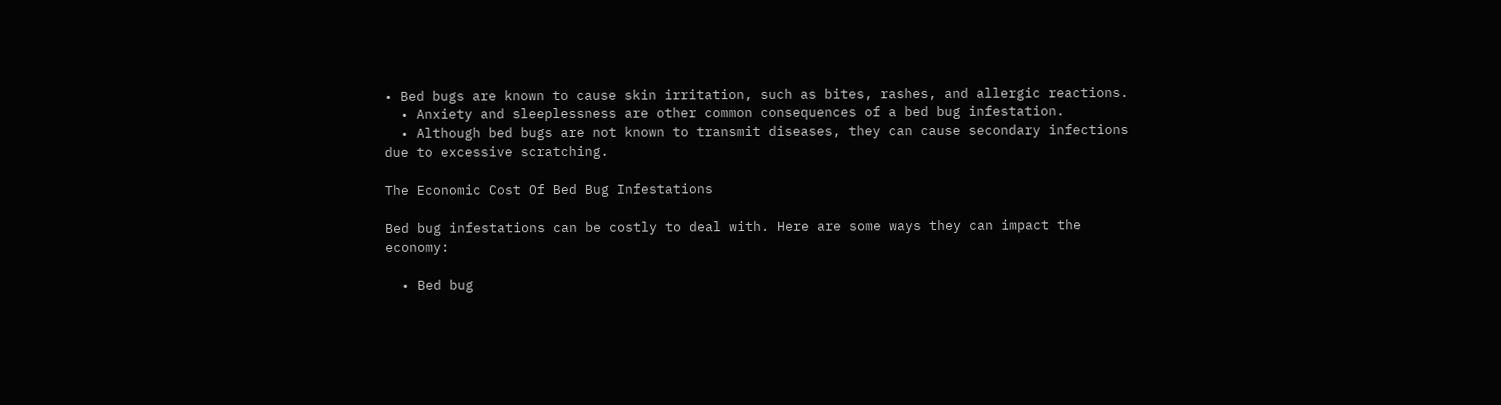• Bed bugs are known to cause skin irritation, such as bites, rashes, and allergic reactions.
  • Anxiety and sleeplessness are other common consequences of a bed bug infestation.
  • Although bed bugs are not known to transmit diseases, they can cause secondary infections due to excessive scratching.

The Economic Cost Of Bed Bug Infestations

Bed bug infestations can be costly to deal with. Here are some ways they can impact the economy:

  • Bed bug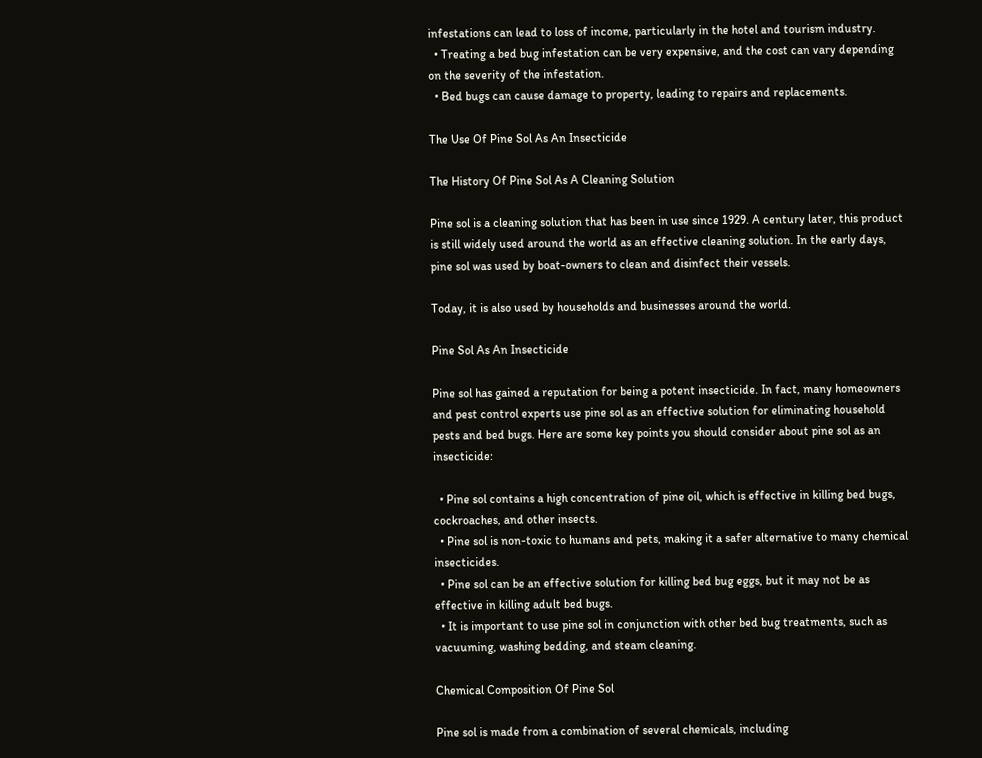infestations can lead to loss of income, particularly in the hotel and tourism industry.
  • Treating a bed bug infestation can be very expensive, and the cost can vary depending on the severity of the infestation.
  • Bed bugs can cause damage to property, leading to repairs and replacements.

The Use Of Pine Sol As An Insecticide

The History Of Pine Sol As A Cleaning Solution

Pine sol is a cleaning solution that has been in use since 1929. A century later, this product is still widely used around the world as an effective cleaning solution. In the early days, pine sol was used by boat-owners to clean and disinfect their vessels.

Today, it is also used by households and businesses around the world.

Pine Sol As An Insecticide

Pine sol has gained a reputation for being a potent insecticide. In fact, many homeowners and pest control experts use pine sol as an effective solution for eliminating household pests and bed bugs. Here are some key points you should consider about pine sol as an insecticide:

  • Pine sol contains a high concentration of pine oil, which is effective in killing bed bugs, cockroaches, and other insects.
  • Pine sol is non-toxic to humans and pets, making it a safer alternative to many chemical insecticides.
  • Pine sol can be an effective solution for killing bed bug eggs, but it may not be as effective in killing adult bed bugs.
  • It is important to use pine sol in conjunction with other bed bug treatments, such as vacuuming, washing bedding, and steam cleaning.

Chemical Composition Of Pine Sol

Pine sol is made from a combination of several chemicals, including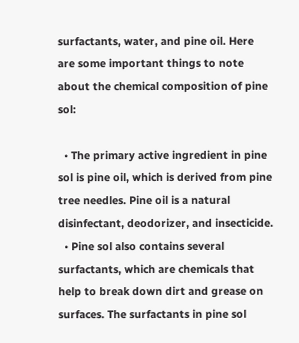surfactants, water, and pine oil. Here are some important things to note about the chemical composition of pine sol:

  • The primary active ingredient in pine sol is pine oil, which is derived from pine tree needles. Pine oil is a natural disinfectant, deodorizer, and insecticide.
  • Pine sol also contains several surfactants, which are chemicals that help to break down dirt and grease on surfaces. The surfactants in pine sol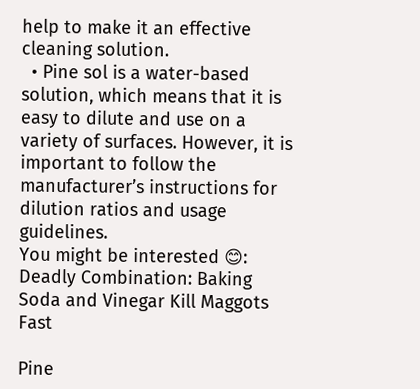help to make it an effective cleaning solution.
  • Pine sol is a water-based solution, which means that it is easy to dilute and use on a variety of surfaces. However, it is important to follow the manufacturer’s instructions for dilution ratios and usage guidelines.
You might be interested 😊:  Deadly Combination: Baking Soda and Vinegar Kill Maggots Fast

Pine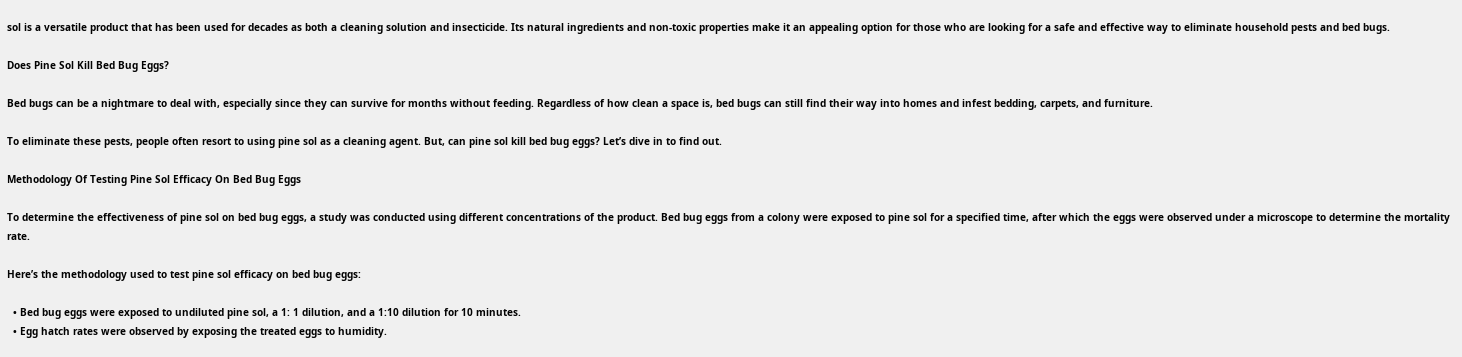sol is a versatile product that has been used for decades as both a cleaning solution and insecticide. Its natural ingredients and non-toxic properties make it an appealing option for those who are looking for a safe and effective way to eliminate household pests and bed bugs.

Does Pine Sol Kill Bed Bug Eggs?

Bed bugs can be a nightmare to deal with, especially since they can survive for months without feeding. Regardless of how clean a space is, bed bugs can still find their way into homes and infest bedding, carpets, and furniture.

To eliminate these pests, people often resort to using pine sol as a cleaning agent. But, can pine sol kill bed bug eggs? Let’s dive in to find out.

Methodology Of Testing Pine Sol Efficacy On Bed Bug Eggs

To determine the effectiveness of pine sol on bed bug eggs, a study was conducted using different concentrations of the product. Bed bug eggs from a colony were exposed to pine sol for a specified time, after which the eggs were observed under a microscope to determine the mortality rate.

Here’s the methodology used to test pine sol efficacy on bed bug eggs:

  • Bed bug eggs were exposed to undiluted pine sol, a 1: 1 dilution, and a 1:10 dilution for 10 minutes.
  • Egg hatch rates were observed by exposing the treated eggs to humidity.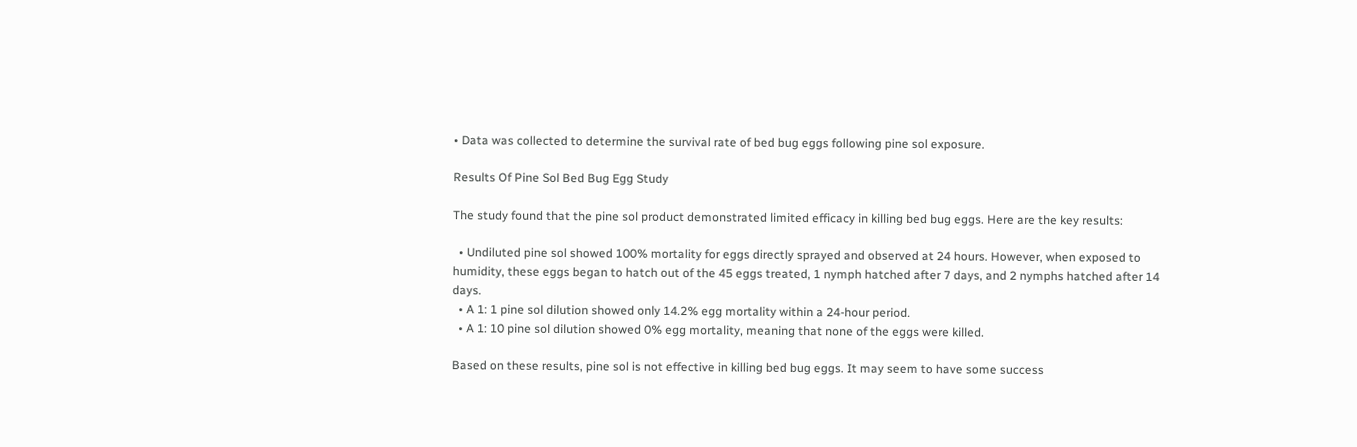• Data was collected to determine the survival rate of bed bug eggs following pine sol exposure.

Results Of Pine Sol Bed Bug Egg Study

The study found that the pine sol product demonstrated limited efficacy in killing bed bug eggs. Here are the key results:

  • Undiluted pine sol showed 100% mortality for eggs directly sprayed and observed at 24 hours. However, when exposed to humidity, these eggs began to hatch out of the 45 eggs treated, 1 nymph hatched after 7 days, and 2 nymphs hatched after 14 days.
  • A 1: 1 pine sol dilution showed only 14.2% egg mortality within a 24-hour period.
  • A 1: 10 pine sol dilution showed 0% egg mortality, meaning that none of the eggs were killed.

Based on these results, pine sol is not effective in killing bed bug eggs. It may seem to have some success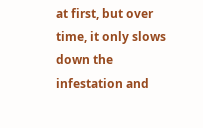at first, but over time, it only slows down the infestation and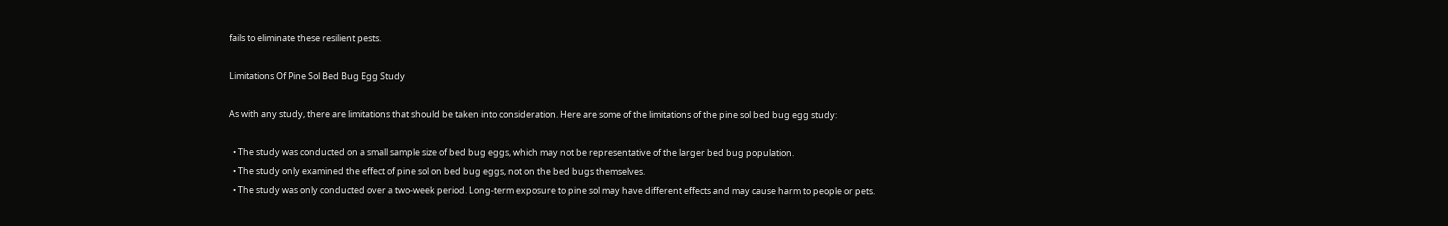fails to eliminate these resilient pests.

Limitations Of Pine Sol Bed Bug Egg Study

As with any study, there are limitations that should be taken into consideration. Here are some of the limitations of the pine sol bed bug egg study:

  • The study was conducted on a small sample size of bed bug eggs, which may not be representative of the larger bed bug population.
  • The study only examined the effect of pine sol on bed bug eggs, not on the bed bugs themselves.
  • The study was only conducted over a two-week period. Long-term exposure to pine sol may have different effects and may cause harm to people or pets.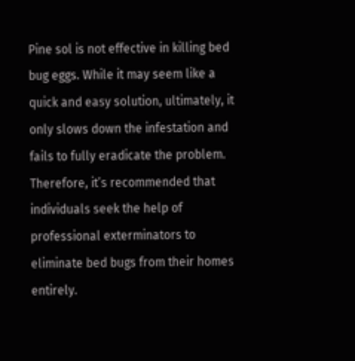Pine sol is not effective in killing bed bug eggs. While it may seem like a quick and easy solution, ultimately, it only slows down the infestation and fails to fully eradicate the problem. Therefore, it’s recommended that individuals seek the help of professional exterminators to eliminate bed bugs from their homes entirely.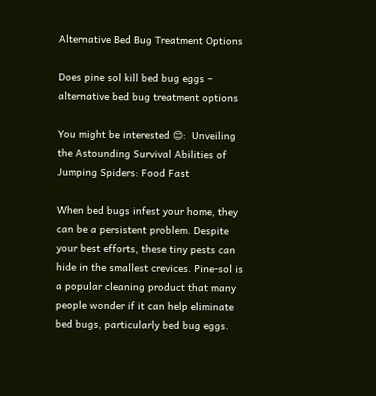Alternative Bed Bug Treatment Options

Does pine sol kill bed bug eggs – alternative bed bug treatment options

You might be interested 😊:  Unveiling the Astounding Survival Abilities of Jumping Spiders: Food Fast

When bed bugs infest your home, they can be a persistent problem. Despite your best efforts, these tiny pests can hide in the smallest crevices. Pine-sol is a popular cleaning product that many people wonder if it can help eliminate bed bugs, particularly bed bug eggs.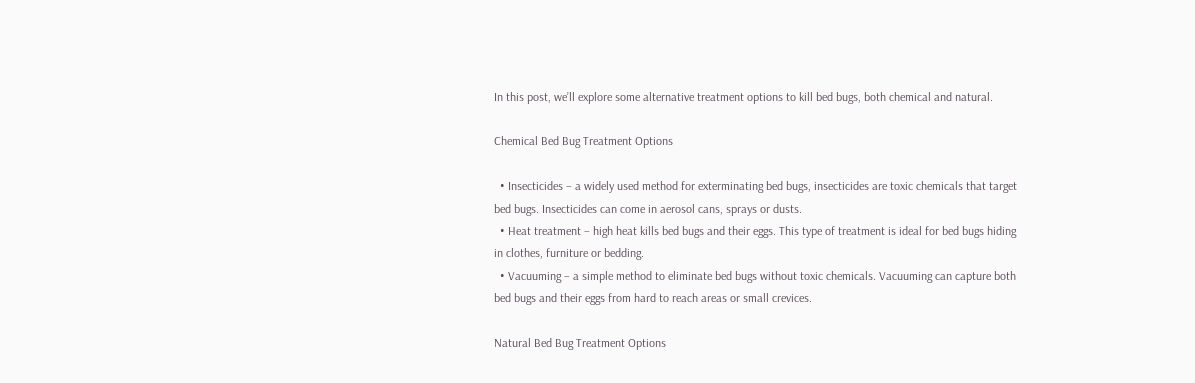In this post, we’ll explore some alternative treatment options to kill bed bugs, both chemical and natural.

Chemical Bed Bug Treatment Options

  • Insecticides – a widely used method for exterminating bed bugs, insecticides are toxic chemicals that target bed bugs. Insecticides can come in aerosol cans, sprays or dusts.
  • Heat treatment – high heat kills bed bugs and their eggs. This type of treatment is ideal for bed bugs hiding in clothes, furniture or bedding.
  • Vacuuming – a simple method to eliminate bed bugs without toxic chemicals. Vacuuming can capture both bed bugs and their eggs from hard to reach areas or small crevices.

Natural Bed Bug Treatment Options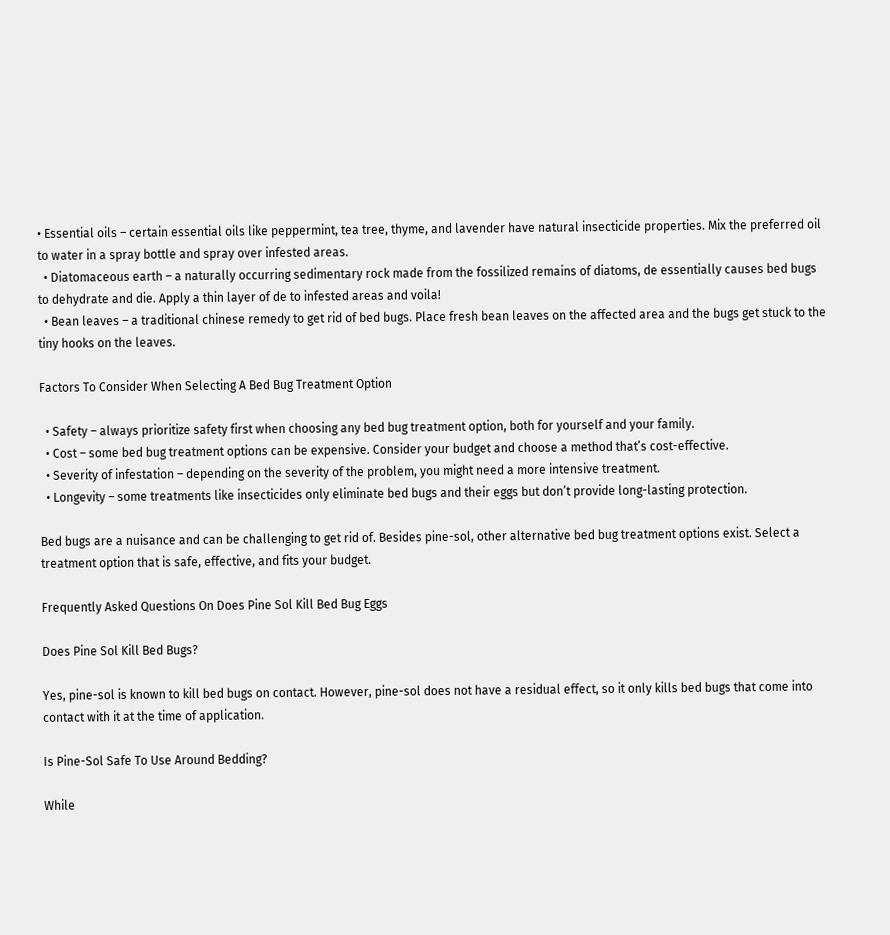• Essential oils – certain essential oils like peppermint, tea tree, thyme, and lavender have natural insecticide properties. Mix the preferred oil to water in a spray bottle and spray over infested areas.
  • Diatomaceous earth – a naturally occurring sedimentary rock made from the fossilized remains of diatoms, de essentially causes bed bugs to dehydrate and die. Apply a thin layer of de to infested areas and voila!
  • Bean leaves – a traditional chinese remedy to get rid of bed bugs. Place fresh bean leaves on the affected area and the bugs get stuck to the tiny hooks on the leaves.

Factors To Consider When Selecting A Bed Bug Treatment Option

  • Safety – always prioritize safety first when choosing any bed bug treatment option, both for yourself and your family.
  • Cost – some bed bug treatment options can be expensive. Consider your budget and choose a method that’s cost-effective.
  • Severity of infestation – depending on the severity of the problem, you might need a more intensive treatment.
  • Longevity – some treatments like insecticides only eliminate bed bugs and their eggs but don’t provide long-lasting protection.

Bed bugs are a nuisance and can be challenging to get rid of. Besides pine-sol, other alternative bed bug treatment options exist. Select a treatment option that is safe, effective, and fits your budget.

Frequently Asked Questions On Does Pine Sol Kill Bed Bug Eggs

Does Pine Sol Kill Bed Bugs?

Yes, pine-sol is known to kill bed bugs on contact. However, pine-sol does not have a residual effect, so it only kills bed bugs that come into contact with it at the time of application.

Is Pine-Sol Safe To Use Around Bedding?

While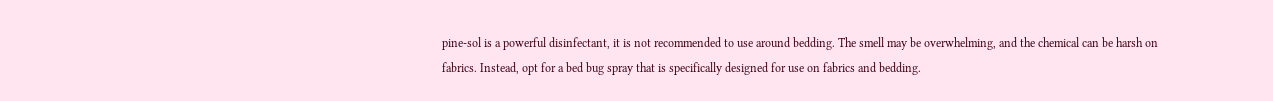pine-sol is a powerful disinfectant, it is not recommended to use around bedding. The smell may be overwhelming, and the chemical can be harsh on fabrics. Instead, opt for a bed bug spray that is specifically designed for use on fabrics and bedding.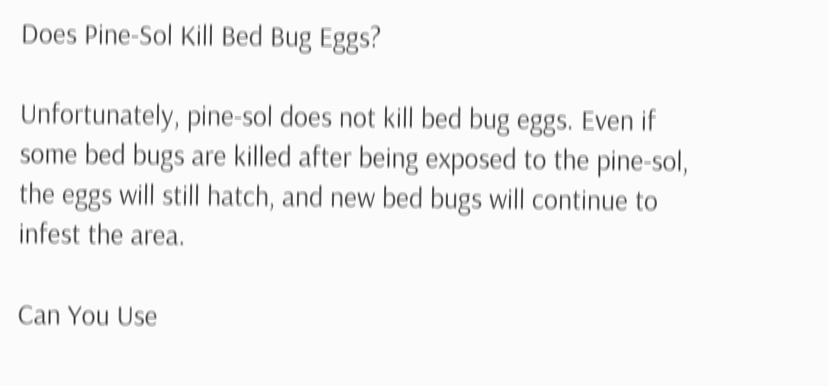Does Pine-Sol Kill Bed Bug Eggs?

Unfortunately, pine-sol does not kill bed bug eggs. Even if some bed bugs are killed after being exposed to the pine-sol, the eggs will still hatch, and new bed bugs will continue to infest the area.

Can You Use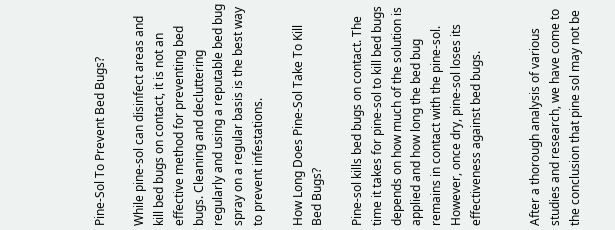Pine-Sol To Prevent Bed Bugs?

While pine-sol can disinfect areas and kill bed bugs on contact, it is not an effective method for preventing bed bugs. Cleaning and decluttering regularly and using a reputable bed bug spray on a regular basis is the best way to prevent infestations.

How Long Does Pine-Sol Take To Kill Bed Bugs?

Pine-sol kills bed bugs on contact. The time it takes for pine-sol to kill bed bugs depends on how much of the solution is applied and how long the bed bug remains in contact with the pine-sol. However, once dry, pine-sol loses its effectiveness against bed bugs.


After a thorough analysis of various studies and research, we have come to the conclusion that pine sol may not be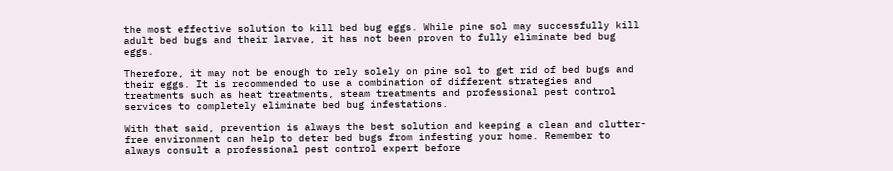the most effective solution to kill bed bug eggs. While pine sol may successfully kill adult bed bugs and their larvae, it has not been proven to fully eliminate bed bug eggs.

Therefore, it may not be enough to rely solely on pine sol to get rid of bed bugs and their eggs. It is recommended to use a combination of different strategies and treatments such as heat treatments, steam treatments and professional pest control services to completely eliminate bed bug infestations.

With that said, prevention is always the best solution and keeping a clean and clutter-free environment can help to deter bed bugs from infesting your home. Remember to always consult a professional pest control expert before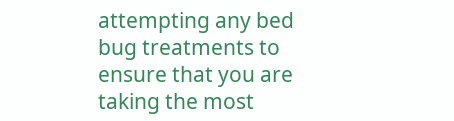attempting any bed bug treatments to ensure that you are taking the most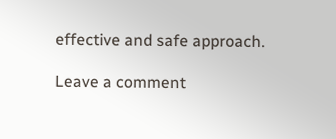effective and safe approach.

Leave a comment